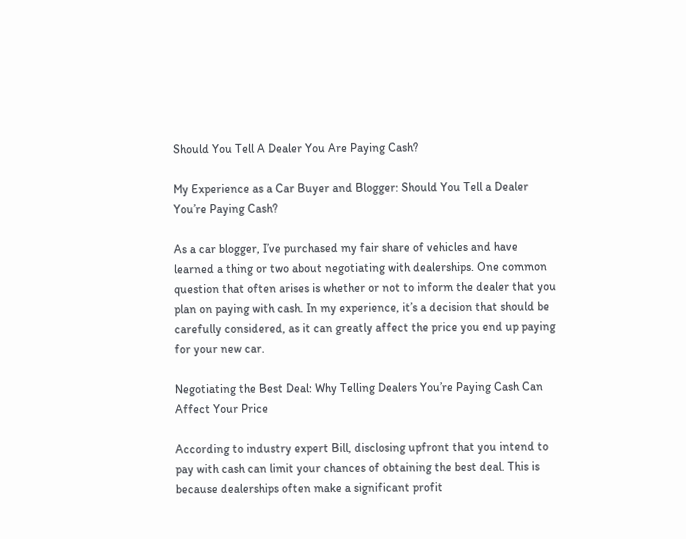Should You Tell A Dealer You Are Paying Cash?

My Experience as a Car Buyer and Blogger: Should You Tell a Dealer You’re Paying Cash?

As a car blogger, I’ve purchased my fair share of vehicles and have learned a thing or two about negotiating with dealerships. One common question that often arises is whether or not to inform the dealer that you plan on paying with cash. In my experience, it’s a decision that should be carefully considered, as it can greatly affect the price you end up paying for your new car.

Negotiating the Best Deal: Why Telling Dealers You’re Paying Cash Can Affect Your Price

According to industry expert Bill, disclosing upfront that you intend to pay with cash can limit your chances of obtaining the best deal. This is because dealerships often make a significant profit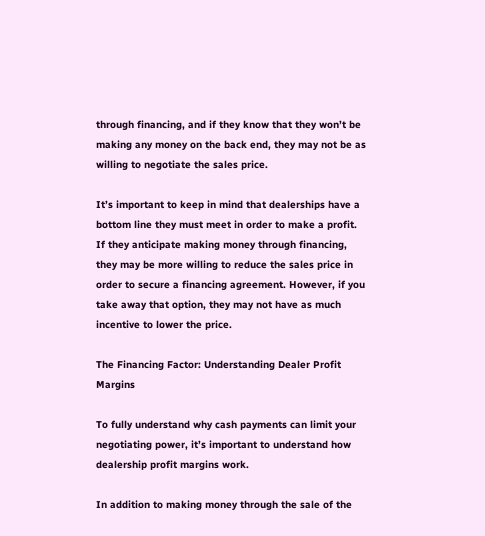through financing, and if they know that they won’t be making any money on the back end, they may not be as willing to negotiate the sales price.

It’s important to keep in mind that dealerships have a bottom line they must meet in order to make a profit. If they anticipate making money through financing, they may be more willing to reduce the sales price in order to secure a financing agreement. However, if you take away that option, they may not have as much incentive to lower the price.

The Financing Factor: Understanding Dealer Profit Margins

To fully understand why cash payments can limit your negotiating power, it’s important to understand how dealership profit margins work.

In addition to making money through the sale of the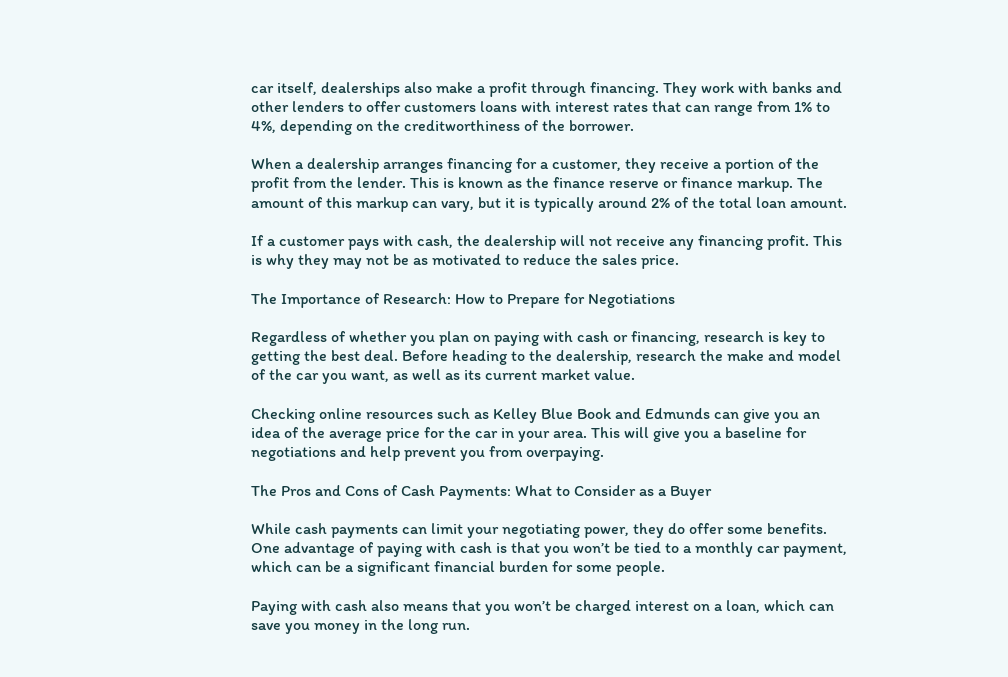car itself, dealerships also make a profit through financing. They work with banks and other lenders to offer customers loans with interest rates that can range from 1% to 4%, depending on the creditworthiness of the borrower.

When a dealership arranges financing for a customer, they receive a portion of the profit from the lender. This is known as the finance reserve or finance markup. The amount of this markup can vary, but it is typically around 2% of the total loan amount.

If a customer pays with cash, the dealership will not receive any financing profit. This is why they may not be as motivated to reduce the sales price.

The Importance of Research: How to Prepare for Negotiations

Regardless of whether you plan on paying with cash or financing, research is key to getting the best deal. Before heading to the dealership, research the make and model of the car you want, as well as its current market value.

Checking online resources such as Kelley Blue Book and Edmunds can give you an idea of the average price for the car in your area. This will give you a baseline for negotiations and help prevent you from overpaying.

The Pros and Cons of Cash Payments: What to Consider as a Buyer

While cash payments can limit your negotiating power, they do offer some benefits. One advantage of paying with cash is that you won’t be tied to a monthly car payment, which can be a significant financial burden for some people.

Paying with cash also means that you won’t be charged interest on a loan, which can save you money in the long run.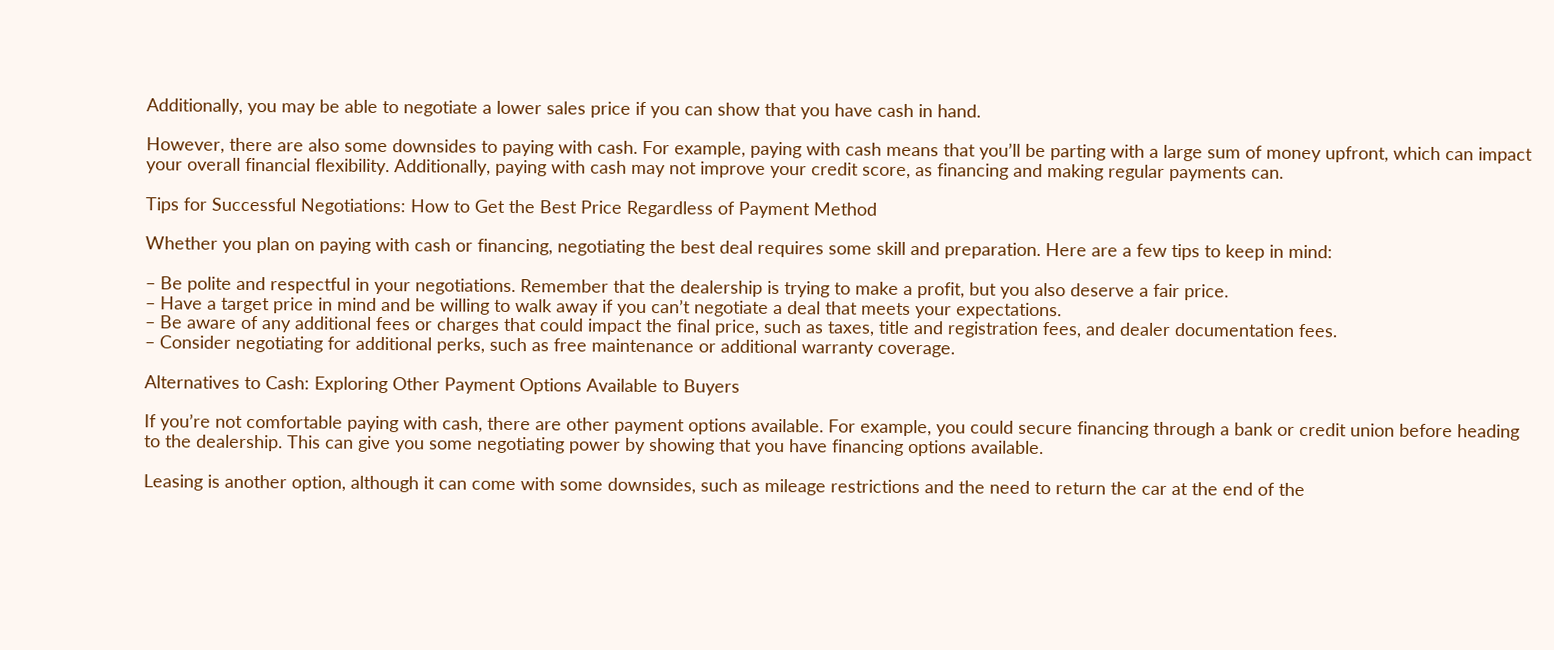Additionally, you may be able to negotiate a lower sales price if you can show that you have cash in hand.

However, there are also some downsides to paying with cash. For example, paying with cash means that you’ll be parting with a large sum of money upfront, which can impact your overall financial flexibility. Additionally, paying with cash may not improve your credit score, as financing and making regular payments can.

Tips for Successful Negotiations: How to Get the Best Price Regardless of Payment Method

Whether you plan on paying with cash or financing, negotiating the best deal requires some skill and preparation. Here are a few tips to keep in mind:

– Be polite and respectful in your negotiations. Remember that the dealership is trying to make a profit, but you also deserve a fair price.
– Have a target price in mind and be willing to walk away if you can’t negotiate a deal that meets your expectations.
– Be aware of any additional fees or charges that could impact the final price, such as taxes, title and registration fees, and dealer documentation fees.
– Consider negotiating for additional perks, such as free maintenance or additional warranty coverage.

Alternatives to Cash: Exploring Other Payment Options Available to Buyers

If you’re not comfortable paying with cash, there are other payment options available. For example, you could secure financing through a bank or credit union before heading to the dealership. This can give you some negotiating power by showing that you have financing options available.

Leasing is another option, although it can come with some downsides, such as mileage restrictions and the need to return the car at the end of the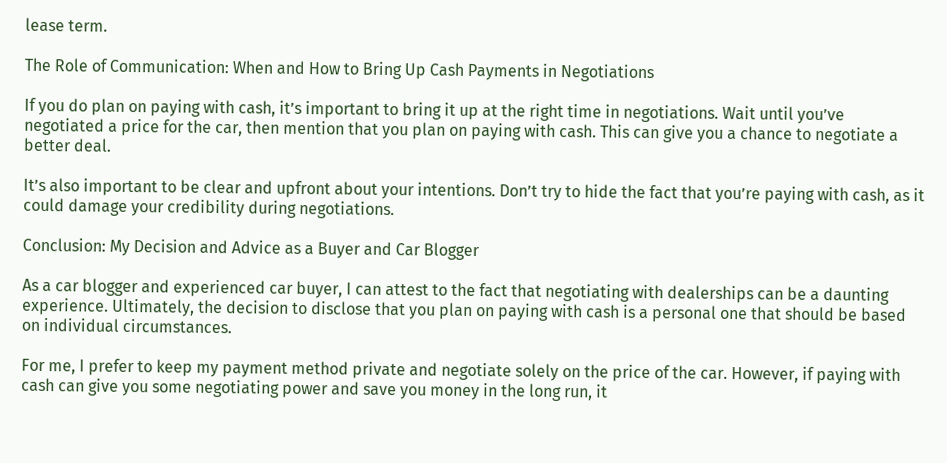lease term.

The Role of Communication: When and How to Bring Up Cash Payments in Negotiations

If you do plan on paying with cash, it’s important to bring it up at the right time in negotiations. Wait until you’ve negotiated a price for the car, then mention that you plan on paying with cash. This can give you a chance to negotiate a better deal.

It’s also important to be clear and upfront about your intentions. Don’t try to hide the fact that you’re paying with cash, as it could damage your credibility during negotiations.

Conclusion: My Decision and Advice as a Buyer and Car Blogger

As a car blogger and experienced car buyer, I can attest to the fact that negotiating with dealerships can be a daunting experience. Ultimately, the decision to disclose that you plan on paying with cash is a personal one that should be based on individual circumstances.

For me, I prefer to keep my payment method private and negotiate solely on the price of the car. However, if paying with cash can give you some negotiating power and save you money in the long run, it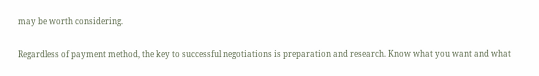may be worth considering.

Regardless of payment method, the key to successful negotiations is preparation and research. Know what you want and what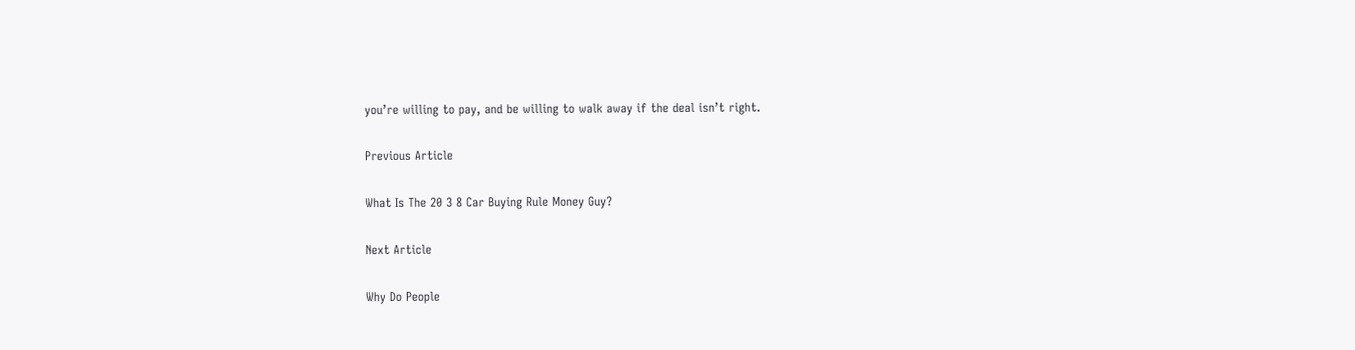you’re willing to pay, and be willing to walk away if the deal isn’t right.

Previous Article

What Is The 20 3 8 Car Buying Rule Money Guy?

Next Article

Why Do People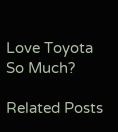Love Toyota So Much?

Related Posts